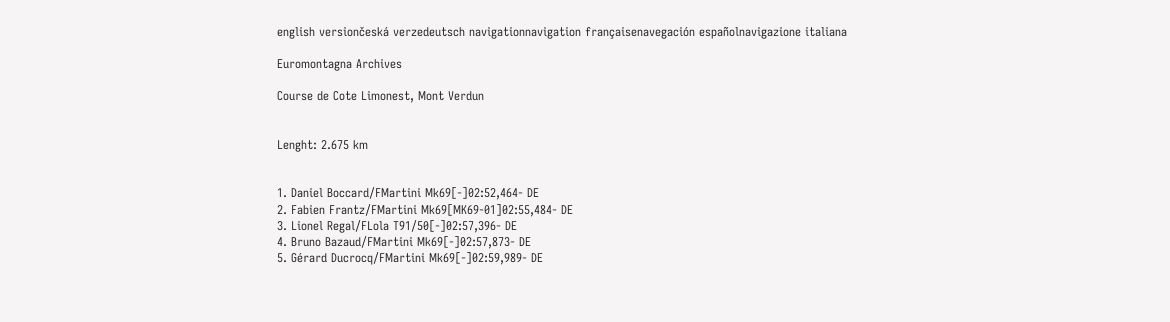english versiončeská verzedeutsch navigationnavigation françaisenavegación españolnavigazione italiana

Euromontagna Archives

Course de Cote Limonest, Mont Verdun


Lenght: 2.675 km


1. Daniel Boccard/FMartini Mk69[-]02:52,464- DE
2. Fabien Frantz/FMartini Mk69[MK69-01]02:55,484- DE
3. Lionel Regal/FLola T91/50[-]02:57,396- DE
4. Bruno Bazaud/FMartini Mk69[-]02:57,873- DE
5. Gérard Ducrocq/FMartini Mk69[-]02:59,989- DE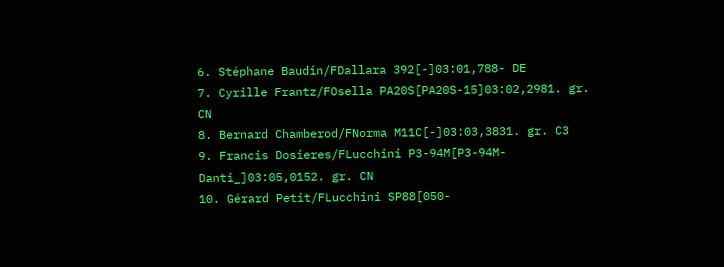6. Stéphane Baudin/FDallara 392[-]03:01,788- DE
7. Cyrille Frantz/FOsella PA20S[PA20S-15]03:02,2981. gr. CN
8. Bernard Chamberod/FNorma M11C[-]03:03,3831. gr. C3
9. Francis Dosieres/FLucchini P3-94M[P3-94M-Danti_]03:05,0152. gr. CN
10. Gérard Petit/FLucchini SP88[050-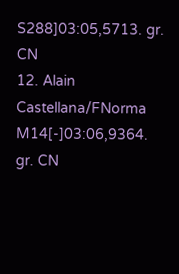S288]03:05,5713. gr. CN
12. Alain Castellana/FNorma M14[-]03:06,9364. gr. CN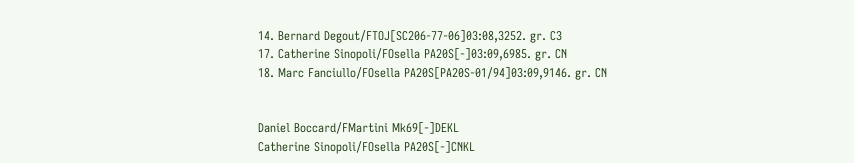14. Bernard Degout/FTOJ[SC206-77-06]03:08,3252. gr. C3
17. Catherine Sinopoli/FOsella PA20S[-]03:09,6985. gr. CN
18. Marc Fanciullo/FOsella PA20S[PA20S-01/94]03:09,9146. gr. CN


Daniel Boccard/FMartini Mk69[-]DEKL
Catherine Sinopoli/FOsella PA20S[-]CNKL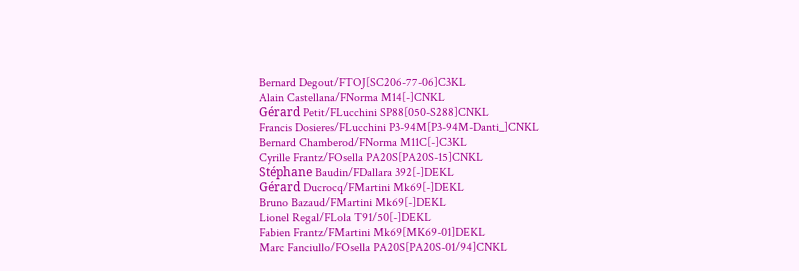Bernard Degout/FTOJ[SC206-77-06]C3KL
Alain Castellana/FNorma M14[-]CNKL
Gérard Petit/FLucchini SP88[050-S288]CNKL
Francis Dosieres/FLucchini P3-94M[P3-94M-Danti_]CNKL
Bernard Chamberod/FNorma M11C[-]C3KL
Cyrille Frantz/FOsella PA20S[PA20S-15]CNKL
Stéphane Baudin/FDallara 392[-]DEKL
Gérard Ducrocq/FMartini Mk69[-]DEKL
Bruno Bazaud/FMartini Mk69[-]DEKL
Lionel Regal/FLola T91/50[-]DEKL
Fabien Frantz/FMartini Mk69[MK69-01]DEKL
Marc Fanciullo/FOsella PA20S[PA20S-01/94]CNKL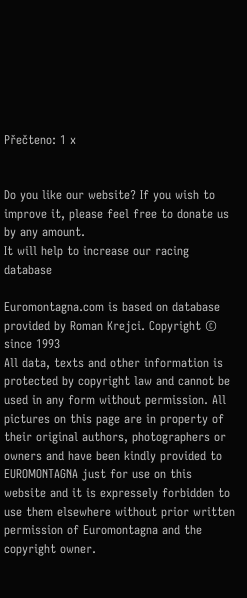Přečteno: 1 x


Do you like our website? If you wish to improve it, please feel free to donate us by any amount.
It will help to increase our racing database

Euromontagna.com is based on database provided by Roman Krejci. Copyright © since 1993
All data, texts and other information is protected by copyright law and cannot be used in any form without permission. All pictures on this page are in property of their original authors, photographers or owners and have been kindly provided to EUROMONTAGNA just for use on this website and it is expressely forbidden to use them elsewhere without prior written permission of Euromontagna and the copyright owner.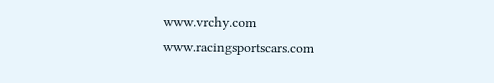www.vrchy.com  www.racingsportscars.com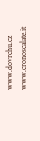www.dovrchu.cz  www.cronoscalate.it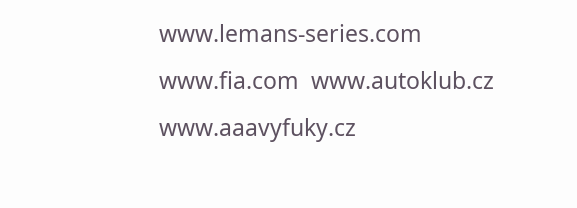www.lemans-series.com  www.fia.com  www.autoklub.cz  www.aaavyfuky.cz